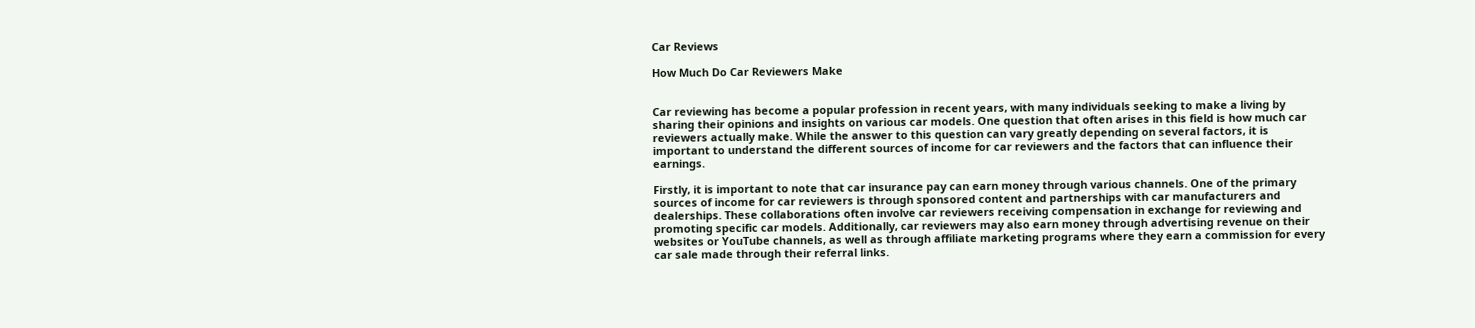Car Reviews

How Much Do Car Reviewers Make


Car reviewing has become a popular profession in recent years, with many individuals seeking to make a living by sharing their opinions and insights on various car models. One question that often arises in this field is how much car reviewers actually make. While the answer to this question can vary greatly depending on several factors, it is important to understand the different sources of income for car reviewers and the factors that can influence their earnings.

Firstly, it is important to note that car insurance pay can earn money through various channels. One of the primary sources of income for car reviewers is through sponsored content and partnerships with car manufacturers and dealerships. These collaborations often involve car reviewers receiving compensation in exchange for reviewing and promoting specific car models. Additionally, car reviewers may also earn money through advertising revenue on their websites or YouTube channels, as well as through affiliate marketing programs where they earn a commission for every car sale made through their referral links.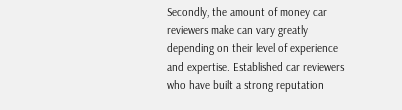Secondly, the amount of money car reviewers make can vary greatly depending on their level of experience and expertise. Established car reviewers who have built a strong reputation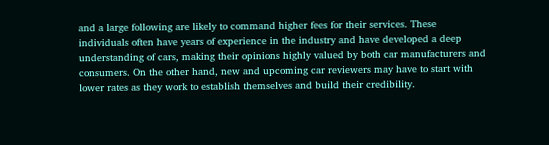and a large following are likely to command higher fees for their services. These individuals often have years of experience in the industry and have developed a deep understanding of cars, making their opinions highly valued by both car manufacturers and consumers. On the other hand, new and upcoming car reviewers may have to start with lower rates as they work to establish themselves and build their credibility.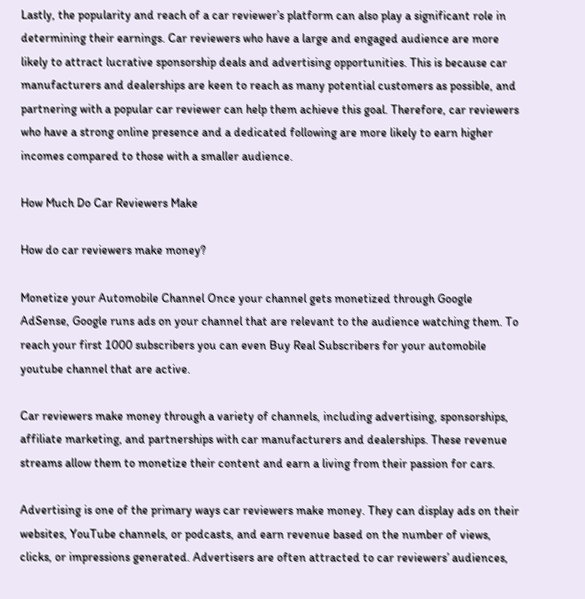Lastly, the popularity and reach of a car reviewer’s platform can also play a significant role in determining their earnings. Car reviewers who have a large and engaged audience are more likely to attract lucrative sponsorship deals and advertising opportunities. This is because car manufacturers and dealerships are keen to reach as many potential customers as possible, and partnering with a popular car reviewer can help them achieve this goal. Therefore, car reviewers who have a strong online presence and a dedicated following are more likely to earn higher incomes compared to those with a smaller audience.

How Much Do Car Reviewers Make

How do car reviewers make money?

Monetize your Automobile Channel Once your channel gets monetized through Google AdSense, Google runs ads on your channel that are relevant to the audience watching them. To reach your first 1000 subscribers you can even Buy Real Subscribers for your automobile youtube channel that are active.

Car reviewers make money through a variety of channels, including advertising, sponsorships, affiliate marketing, and partnerships with car manufacturers and dealerships. These revenue streams allow them to monetize their content and earn a living from their passion for cars.

Advertising is one of the primary ways car reviewers make money. They can display ads on their websites, YouTube channels, or podcasts, and earn revenue based on the number of views, clicks, or impressions generated. Advertisers are often attracted to car reviewers’ audiences,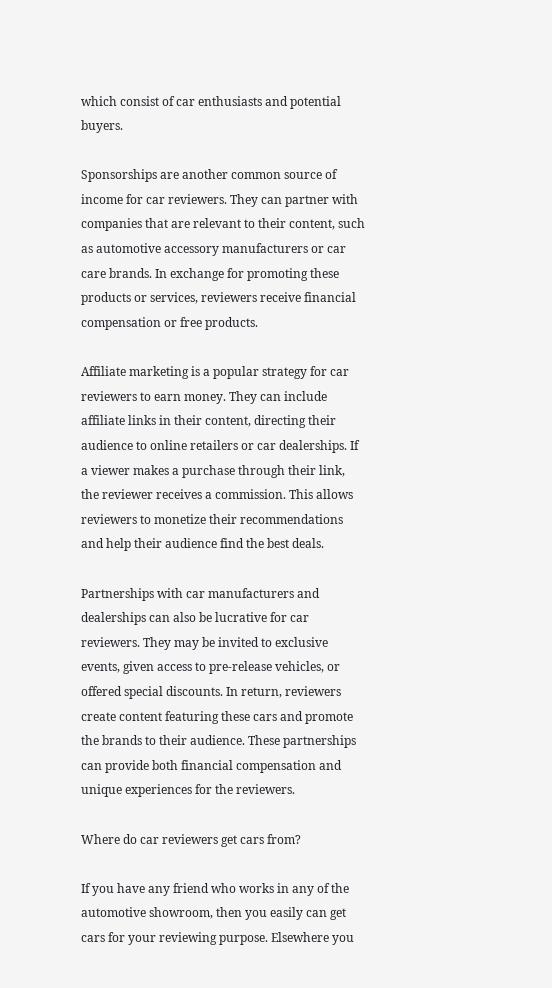which consist of car enthusiasts and potential buyers.

Sponsorships are another common source of income for car reviewers. They can partner with companies that are relevant to their content, such as automotive accessory manufacturers or car care brands. In exchange for promoting these products or services, reviewers receive financial compensation or free products.

Affiliate marketing is a popular strategy for car reviewers to earn money. They can include affiliate links in their content, directing their audience to online retailers or car dealerships. If a viewer makes a purchase through their link, the reviewer receives a commission. This allows reviewers to monetize their recommendations and help their audience find the best deals.

Partnerships with car manufacturers and dealerships can also be lucrative for car reviewers. They may be invited to exclusive events, given access to pre-release vehicles, or offered special discounts. In return, reviewers create content featuring these cars and promote the brands to their audience. These partnerships can provide both financial compensation and unique experiences for the reviewers.

Where do car reviewers get cars from?

If you have any friend who works in any of the automotive showroom, then you easily can get cars for your reviewing purpose. Elsewhere you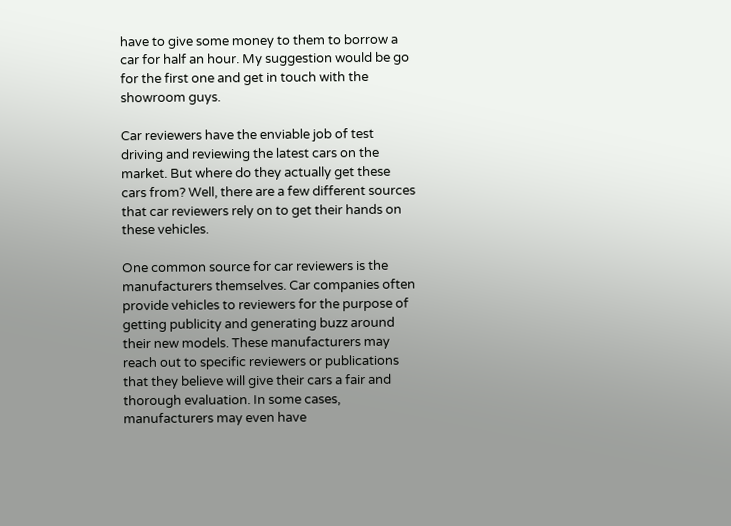have to give some money to them to borrow a car for half an hour. My suggestion would be go for the first one and get in touch with the showroom guys.

Car reviewers have the enviable job of test driving and reviewing the latest cars on the market. But where do they actually get these cars from? Well, there are a few different sources that car reviewers rely on to get their hands on these vehicles.

One common source for car reviewers is the manufacturers themselves. Car companies often provide vehicles to reviewers for the purpose of getting publicity and generating buzz around their new models. These manufacturers may reach out to specific reviewers or publications that they believe will give their cars a fair and thorough evaluation. In some cases, manufacturers may even have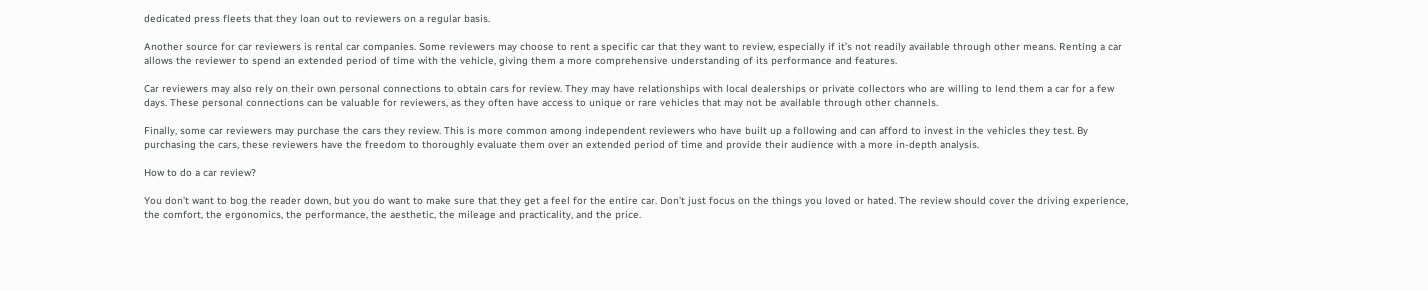dedicated press fleets that they loan out to reviewers on a regular basis.

Another source for car reviewers is rental car companies. Some reviewers may choose to rent a specific car that they want to review, especially if it’s not readily available through other means. Renting a car allows the reviewer to spend an extended period of time with the vehicle, giving them a more comprehensive understanding of its performance and features.

Car reviewers may also rely on their own personal connections to obtain cars for review. They may have relationships with local dealerships or private collectors who are willing to lend them a car for a few days. These personal connections can be valuable for reviewers, as they often have access to unique or rare vehicles that may not be available through other channels.

Finally, some car reviewers may purchase the cars they review. This is more common among independent reviewers who have built up a following and can afford to invest in the vehicles they test. By purchasing the cars, these reviewers have the freedom to thoroughly evaluate them over an extended period of time and provide their audience with a more in-depth analysis.

How to do a car review?

You don’t want to bog the reader down, but you do want to make sure that they get a feel for the entire car. Don’t just focus on the things you loved or hated. The review should cover the driving experience, the comfort, the ergonomics, the performance, the aesthetic, the mileage and practicality, and the price.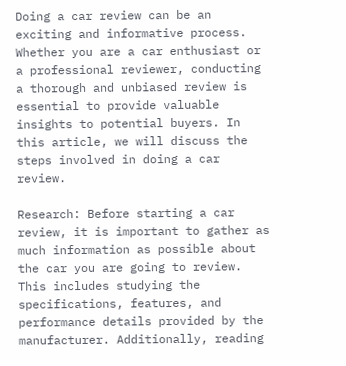Doing a car review can be an exciting and informative process. Whether you are a car enthusiast or a professional reviewer, conducting a thorough and unbiased review is essential to provide valuable insights to potential buyers. In this article, we will discuss the steps involved in doing a car review.

Research: Before starting a car review, it is important to gather as much information as possible about the car you are going to review. This includes studying the specifications, features, and performance details provided by the manufacturer. Additionally, reading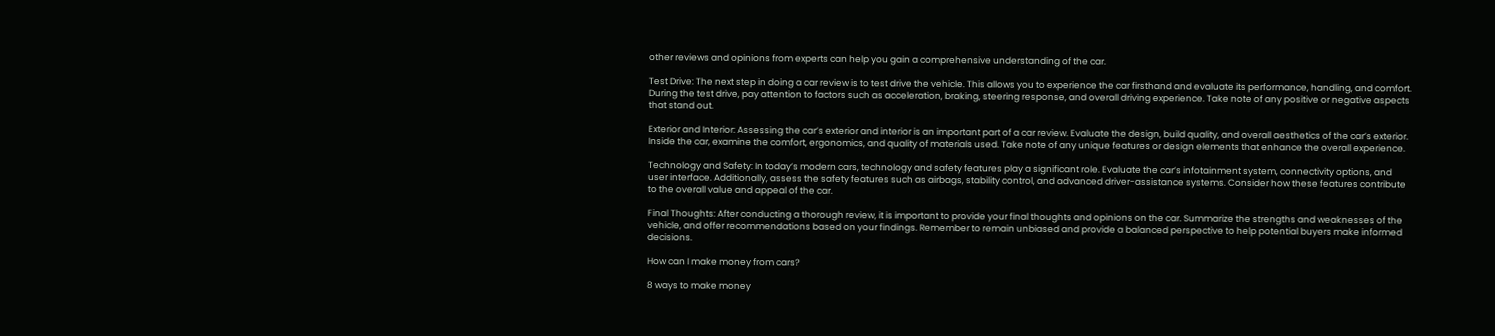other reviews and opinions from experts can help you gain a comprehensive understanding of the car.

Test Drive: The next step in doing a car review is to test drive the vehicle. This allows you to experience the car firsthand and evaluate its performance, handling, and comfort. During the test drive, pay attention to factors such as acceleration, braking, steering response, and overall driving experience. Take note of any positive or negative aspects that stand out.

Exterior and Interior: Assessing the car’s exterior and interior is an important part of a car review. Evaluate the design, build quality, and overall aesthetics of the car’s exterior. Inside the car, examine the comfort, ergonomics, and quality of materials used. Take note of any unique features or design elements that enhance the overall experience.

Technology and Safety: In today’s modern cars, technology and safety features play a significant role. Evaluate the car’s infotainment system, connectivity options, and user interface. Additionally, assess the safety features such as airbags, stability control, and advanced driver-assistance systems. Consider how these features contribute to the overall value and appeal of the car.

Final Thoughts: After conducting a thorough review, it is important to provide your final thoughts and opinions on the car. Summarize the strengths and weaknesses of the vehicle, and offer recommendations based on your findings. Remember to remain unbiased and provide a balanced perspective to help potential buyers make informed decisions.

How can I make money from cars?

8 ways to make money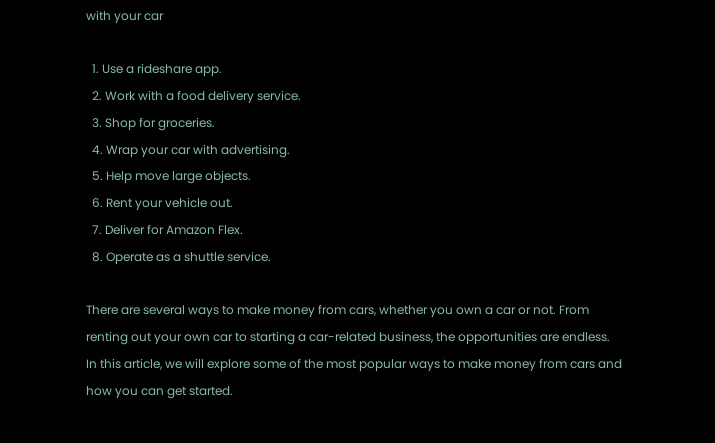with your car

  1. Use a rideshare app.
  2. Work with a food delivery service.
  3. Shop for groceries.
  4. Wrap your car with advertising.
  5. Help move large objects.
  6. Rent your vehicle out.
  7. Deliver for Amazon Flex.
  8. Operate as a shuttle service.

There are several ways to make money from cars, whether you own a car or not. From renting out your own car to starting a car-related business, the opportunities are endless. In this article, we will explore some of the most popular ways to make money from cars and how you can get started.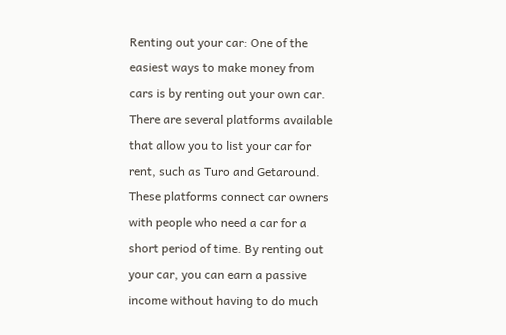Renting out your car: One of the easiest ways to make money from cars is by renting out your own car. There are several platforms available that allow you to list your car for rent, such as Turo and Getaround. These platforms connect car owners with people who need a car for a short period of time. By renting out your car, you can earn a passive income without having to do much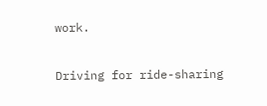work.

Driving for ride-sharing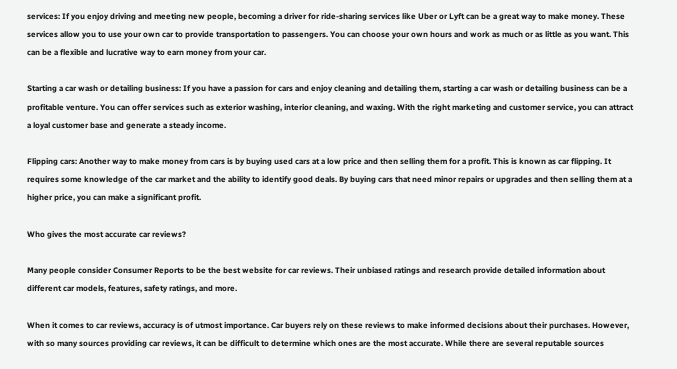services: If you enjoy driving and meeting new people, becoming a driver for ride-sharing services like Uber or Lyft can be a great way to make money. These services allow you to use your own car to provide transportation to passengers. You can choose your own hours and work as much or as little as you want. This can be a flexible and lucrative way to earn money from your car.

Starting a car wash or detailing business: If you have a passion for cars and enjoy cleaning and detailing them, starting a car wash or detailing business can be a profitable venture. You can offer services such as exterior washing, interior cleaning, and waxing. With the right marketing and customer service, you can attract a loyal customer base and generate a steady income.

Flipping cars: Another way to make money from cars is by buying used cars at a low price and then selling them for a profit. This is known as car flipping. It requires some knowledge of the car market and the ability to identify good deals. By buying cars that need minor repairs or upgrades and then selling them at a higher price, you can make a significant profit.

Who gives the most accurate car reviews?

Many people consider Consumer Reports to be the best website for car reviews. Their unbiased ratings and research provide detailed information about different car models, features, safety ratings, and more.

When it comes to car reviews, accuracy is of utmost importance. Car buyers rely on these reviews to make informed decisions about their purchases. However, with so many sources providing car reviews, it can be difficult to determine which ones are the most accurate. While there are several reputable sources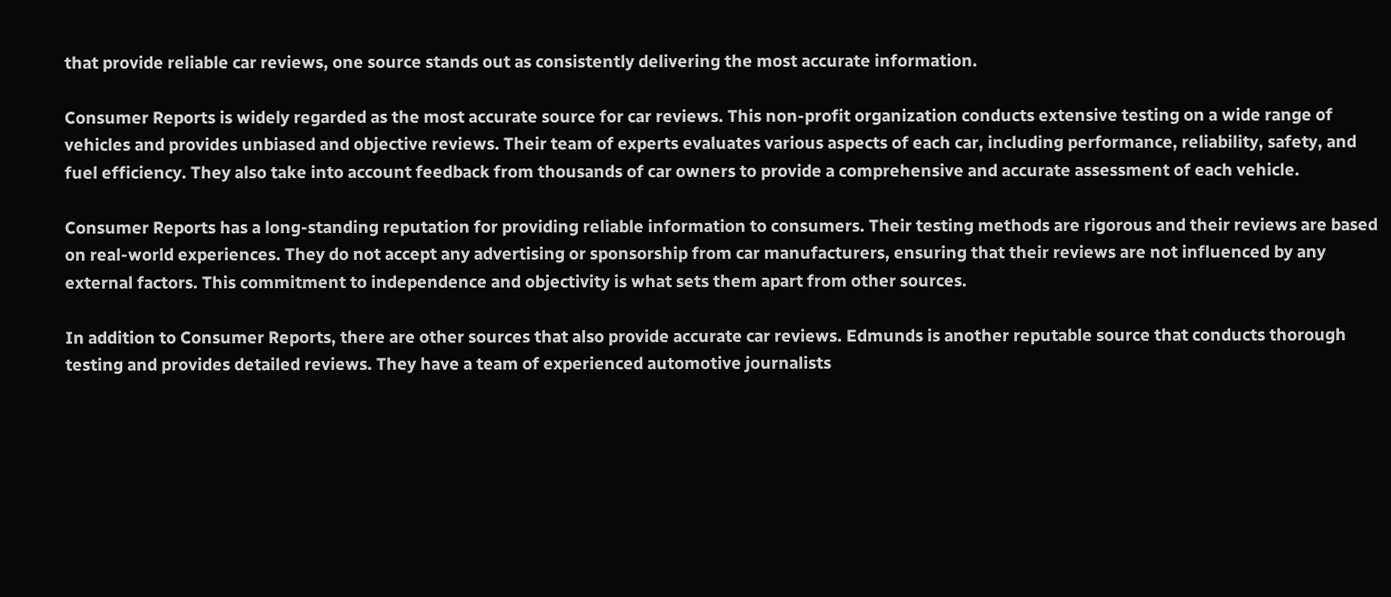that provide reliable car reviews, one source stands out as consistently delivering the most accurate information.

Consumer Reports is widely regarded as the most accurate source for car reviews. This non-profit organization conducts extensive testing on a wide range of vehicles and provides unbiased and objective reviews. Their team of experts evaluates various aspects of each car, including performance, reliability, safety, and fuel efficiency. They also take into account feedback from thousands of car owners to provide a comprehensive and accurate assessment of each vehicle.

Consumer Reports has a long-standing reputation for providing reliable information to consumers. Their testing methods are rigorous and their reviews are based on real-world experiences. They do not accept any advertising or sponsorship from car manufacturers, ensuring that their reviews are not influenced by any external factors. This commitment to independence and objectivity is what sets them apart from other sources.

In addition to Consumer Reports, there are other sources that also provide accurate car reviews. Edmunds is another reputable source that conducts thorough testing and provides detailed reviews. They have a team of experienced automotive journalists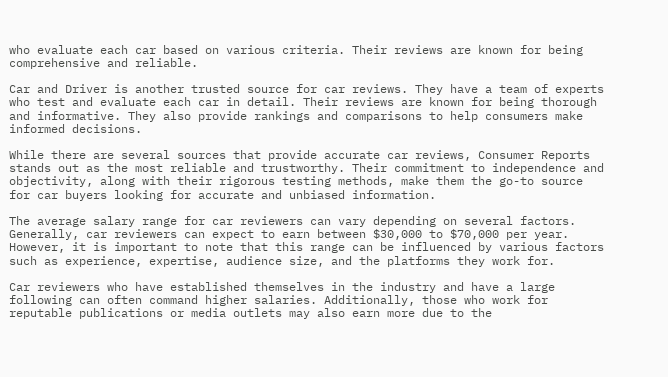who evaluate each car based on various criteria. Their reviews are known for being comprehensive and reliable.

Car and Driver is another trusted source for car reviews. They have a team of experts who test and evaluate each car in detail. Their reviews are known for being thorough and informative. They also provide rankings and comparisons to help consumers make informed decisions.

While there are several sources that provide accurate car reviews, Consumer Reports stands out as the most reliable and trustworthy. Their commitment to independence and objectivity, along with their rigorous testing methods, make them the go-to source for car buyers looking for accurate and unbiased information.

The average salary range for car reviewers can vary depending on several factors. Generally, car reviewers can expect to earn between $30,000 to $70,000 per year. However, it is important to note that this range can be influenced by various factors such as experience, expertise, audience size, and the platforms they work for.

Car reviewers who have established themselves in the industry and have a large following can often command higher salaries. Additionally, those who work for reputable publications or media outlets may also earn more due to the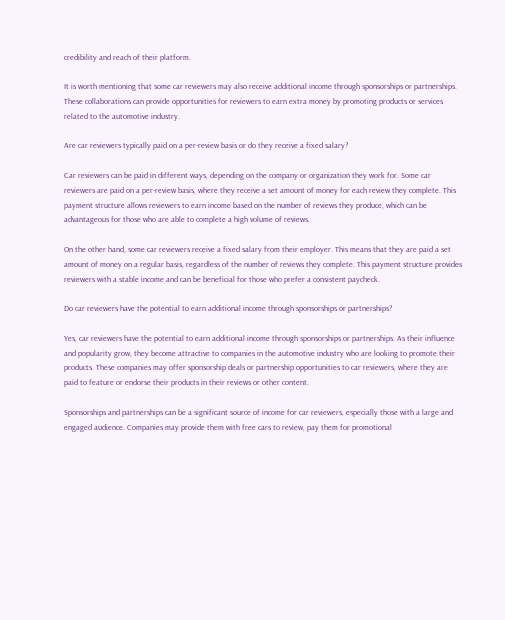credibility and reach of their platform.

It is worth mentioning that some car reviewers may also receive additional income through sponsorships or partnerships. These collaborations can provide opportunities for reviewers to earn extra money by promoting products or services related to the automotive industry.

Are car reviewers typically paid on a per-review basis or do they receive a fixed salary?

Car reviewers can be paid in different ways, depending on the company or organization they work for. Some car reviewers are paid on a per-review basis, where they receive a set amount of money for each review they complete. This payment structure allows reviewers to earn income based on the number of reviews they produce, which can be advantageous for those who are able to complete a high volume of reviews.

On the other hand, some car reviewers receive a fixed salary from their employer. This means that they are paid a set amount of money on a regular basis, regardless of the number of reviews they complete. This payment structure provides reviewers with a stable income and can be beneficial for those who prefer a consistent paycheck.

Do car reviewers have the potential to earn additional income through sponsorships or partnerships?

Yes, car reviewers have the potential to earn additional income through sponsorships or partnerships. As their influence and popularity grow, they become attractive to companies in the automotive industry who are looking to promote their products. These companies may offer sponsorship deals or partnership opportunities to car reviewers, where they are paid to feature or endorse their products in their reviews or other content.

Sponsorships and partnerships can be a significant source of income for car reviewers, especially those with a large and engaged audience. Companies may provide them with free cars to review, pay them for promotional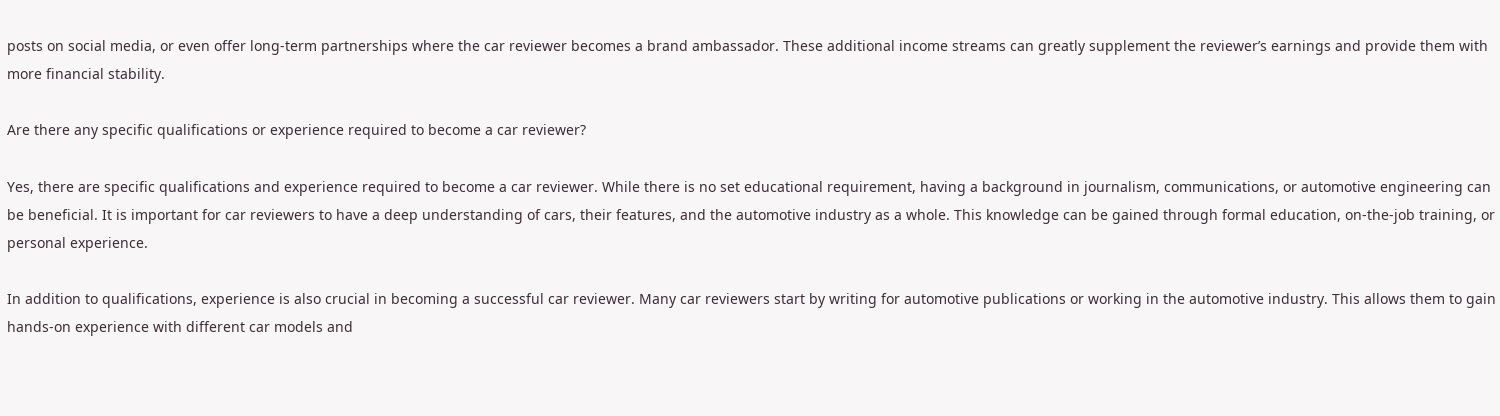posts on social media, or even offer long-term partnerships where the car reviewer becomes a brand ambassador. These additional income streams can greatly supplement the reviewer’s earnings and provide them with more financial stability.

Are there any specific qualifications or experience required to become a car reviewer?

Yes, there are specific qualifications and experience required to become a car reviewer. While there is no set educational requirement, having a background in journalism, communications, or automotive engineering can be beneficial. It is important for car reviewers to have a deep understanding of cars, their features, and the automotive industry as a whole. This knowledge can be gained through formal education, on-the-job training, or personal experience.

In addition to qualifications, experience is also crucial in becoming a successful car reviewer. Many car reviewers start by writing for automotive publications or working in the automotive industry. This allows them to gain hands-on experience with different car models and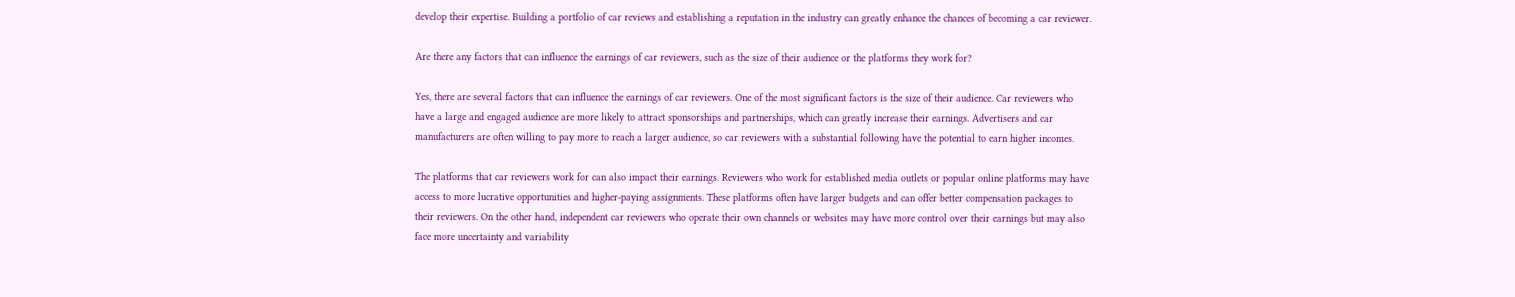develop their expertise. Building a portfolio of car reviews and establishing a reputation in the industry can greatly enhance the chances of becoming a car reviewer.

Are there any factors that can influence the earnings of car reviewers, such as the size of their audience or the platforms they work for?

Yes, there are several factors that can influence the earnings of car reviewers. One of the most significant factors is the size of their audience. Car reviewers who have a large and engaged audience are more likely to attract sponsorships and partnerships, which can greatly increase their earnings. Advertisers and car manufacturers are often willing to pay more to reach a larger audience, so car reviewers with a substantial following have the potential to earn higher incomes.

The platforms that car reviewers work for can also impact their earnings. Reviewers who work for established media outlets or popular online platforms may have access to more lucrative opportunities and higher-paying assignments. These platforms often have larger budgets and can offer better compensation packages to their reviewers. On the other hand, independent car reviewers who operate their own channels or websites may have more control over their earnings but may also face more uncertainty and variability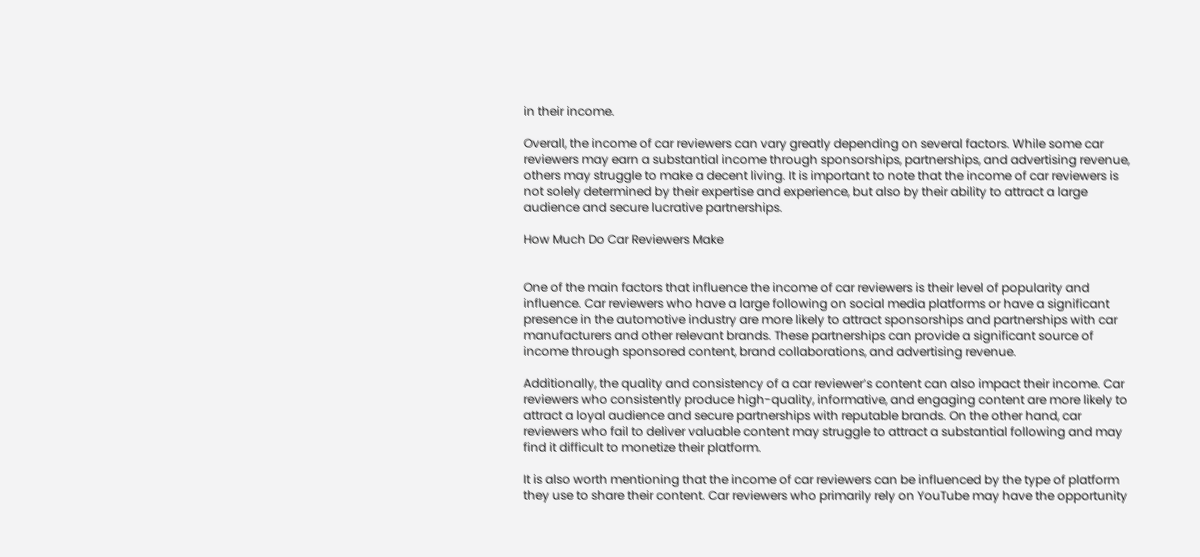in their income.

Overall, the income of car reviewers can vary greatly depending on several factors. While some car reviewers may earn a substantial income through sponsorships, partnerships, and advertising revenue, others may struggle to make a decent living. It is important to note that the income of car reviewers is not solely determined by their expertise and experience, but also by their ability to attract a large audience and secure lucrative partnerships.

How Much Do Car Reviewers Make


One of the main factors that influence the income of car reviewers is their level of popularity and influence. Car reviewers who have a large following on social media platforms or have a significant presence in the automotive industry are more likely to attract sponsorships and partnerships with car manufacturers and other relevant brands. These partnerships can provide a significant source of income through sponsored content, brand collaborations, and advertising revenue.

Additionally, the quality and consistency of a car reviewer’s content can also impact their income. Car reviewers who consistently produce high-quality, informative, and engaging content are more likely to attract a loyal audience and secure partnerships with reputable brands. On the other hand, car reviewers who fail to deliver valuable content may struggle to attract a substantial following and may find it difficult to monetize their platform.

It is also worth mentioning that the income of car reviewers can be influenced by the type of platform they use to share their content. Car reviewers who primarily rely on YouTube may have the opportunity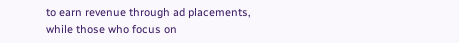to earn revenue through ad placements, while those who focus on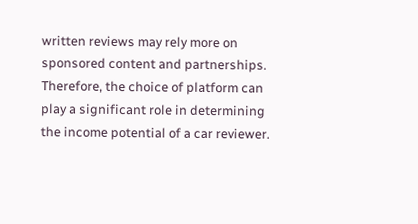written reviews may rely more on sponsored content and partnerships. Therefore, the choice of platform can play a significant role in determining the income potential of a car reviewer.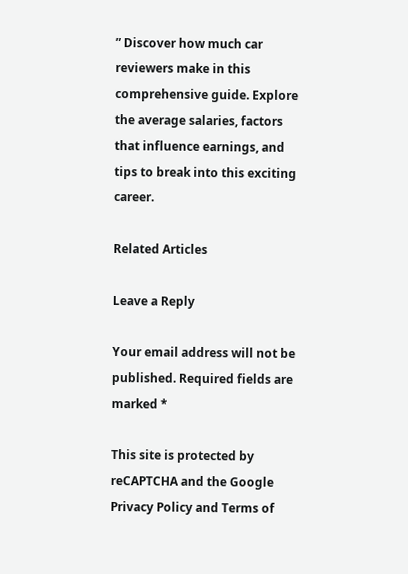” Discover how much car reviewers make in this comprehensive guide. Explore the average salaries, factors that influence earnings, and tips to break into this exciting career.

Related Articles

Leave a Reply

Your email address will not be published. Required fields are marked *

This site is protected by reCAPTCHA and the Google Privacy Policy and Terms of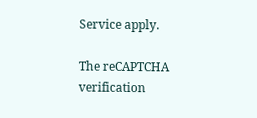Service apply.

The reCAPTCHA verification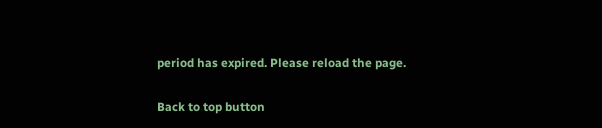period has expired. Please reload the page.

Back to top button